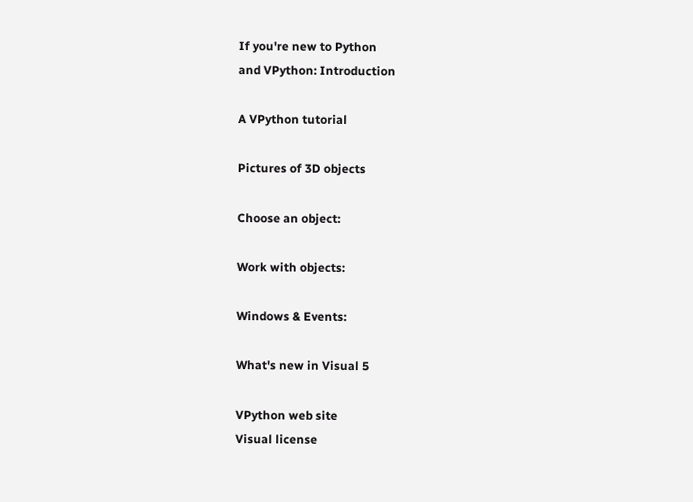If you're new to Python
and VPython: Introduction

A VPython tutorial

Pictures of 3D objects

Choose an object:

Work with objects:

Windows & Events:

What's new in Visual 5

VPython web site
Visual license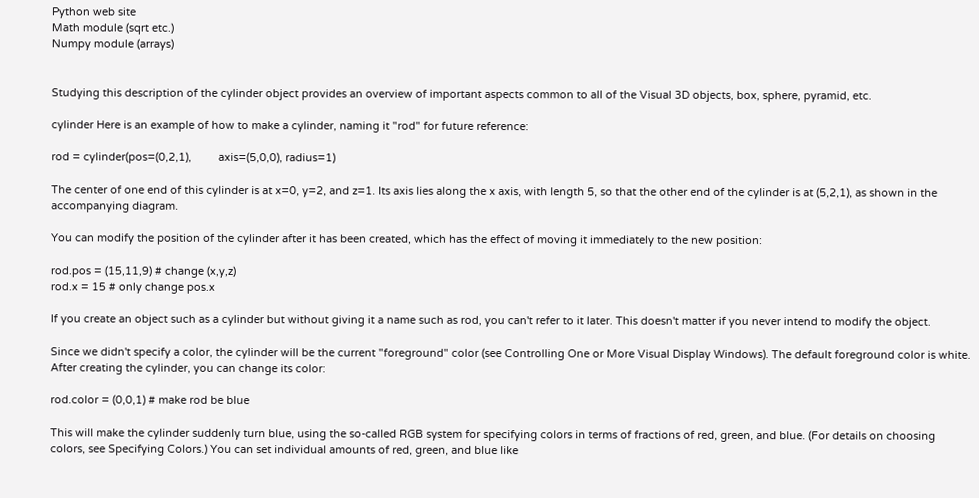Python web site
Math module (sqrt etc.)
Numpy module (arrays)


Studying this description of the cylinder object provides an overview of important aspects common to all of the Visual 3D objects, box, sphere, pyramid, etc.

cylinder Here is an example of how to make a cylinder, naming it "rod" for future reference:

rod = cylinder(pos=(0,2,1),         axis=(5,0,0), radius=1)

The center of one end of this cylinder is at x=0, y=2, and z=1. Its axis lies along the x axis, with length 5, so that the other end of the cylinder is at (5,2,1), as shown in the accompanying diagram.

You can modify the position of the cylinder after it has been created, which has the effect of moving it immediately to the new position:

rod.pos = (15,11,9) # change (x,y,z)
rod.x = 15 # only change pos.x

If you create an object such as a cylinder but without giving it a name such as rod, you can't refer to it later. This doesn't matter if you never intend to modify the object.

Since we didn't specify a color, the cylinder will be the current "foreground" color (see Controlling One or More Visual Display Windows). The default foreground color is white. After creating the cylinder, you can change its color:

rod.color = (0,0,1) # make rod be blue

This will make the cylinder suddenly turn blue, using the so-called RGB system for specifying colors in terms of fractions of red, green, and blue. (For details on choosing colors, see Specifying Colors.) You can set individual amounts of red, green, and blue like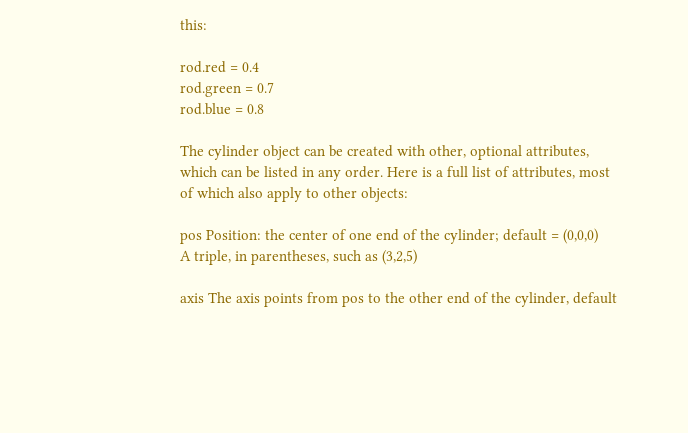this:

rod.red = 0.4
rod.green = 0.7
rod.blue = 0.8

The cylinder object can be created with other, optional attributes, which can be listed in any order. Here is a full list of attributes, most of which also apply to other objects:

pos Position: the center of one end of the cylinder; default = (0,0,0)
A triple, in parentheses, such as (3,2,5)

axis The axis points from pos to the other end of the cylinder, default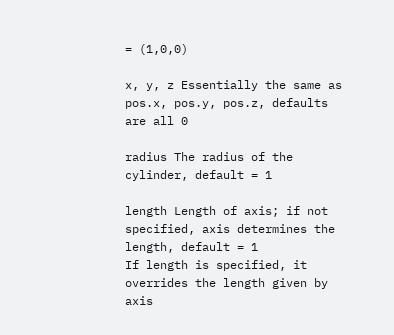= (1,0,0)

x, y, z Essentially the same as pos.x, pos.y, pos.z, defaults are all 0

radius The radius of the cylinder, default = 1

length Length of axis; if not specified, axis determines the length, default = 1
If length is specified, it overrides the length given by axis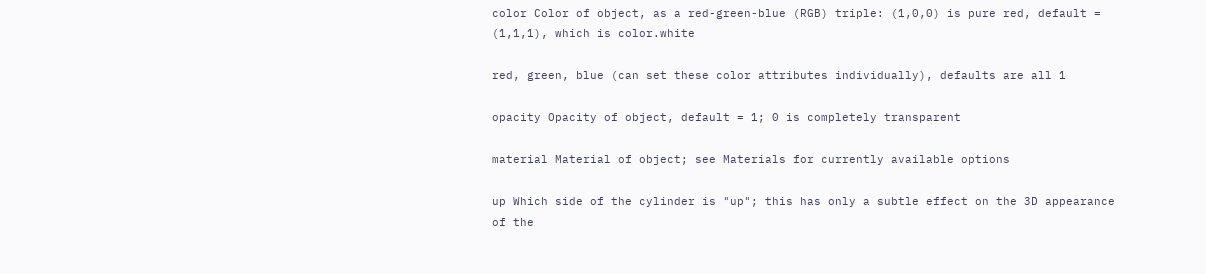color Color of object, as a red-green-blue (RGB) triple: (1,0,0) is pure red, default = (1,1,1), which is color.white

red, green, blue (can set these color attributes individually), defaults are all 1

opacity Opacity of object, default = 1; 0 is completely transparent

material Material of object; see Materials for currently available options

up Which side of the cylinder is "up"; this has only a subtle effect on the 3D appearance of the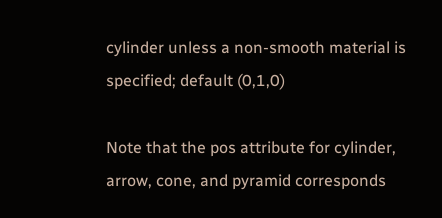cylinder unless a non-smooth material is specified; default (0,1,0)

Note that the pos attribute for cylinder, arrow, cone, and pyramid corresponds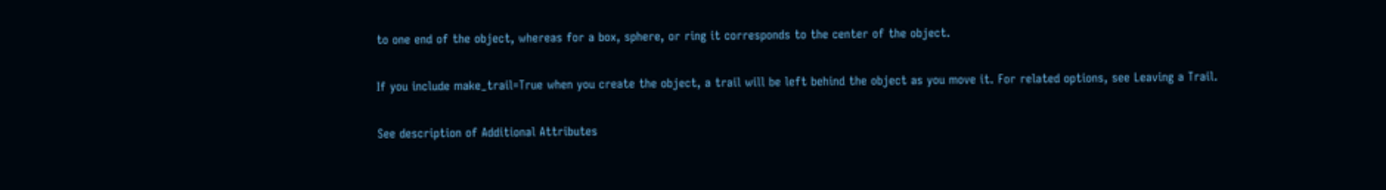to one end of the object, whereas for a box, sphere, or ring it corresponds to the center of the object.

If you include make_trail=True when you create the object, a trail will be left behind the object as you move it. For related options, see Leaving a Trail.

See description of Additional Attributes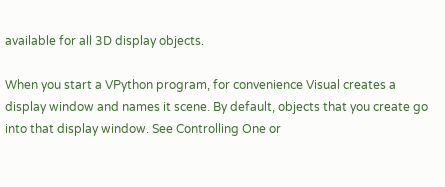available for all 3D display objects.

When you start a VPython program, for convenience Visual creates a display window and names it scene. By default, objects that you create go into that display window. See Controlling One or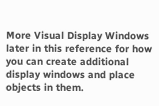More Visual Display Windows later in this reference for how you can create additional display windows and place objects in them.